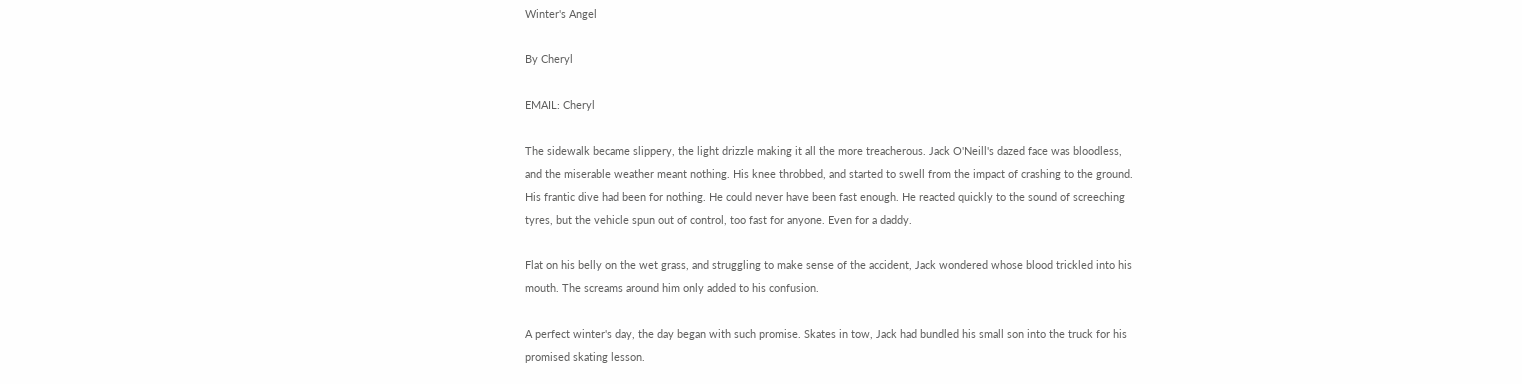Winter's Angel

By Cheryl

EMAIL: Cheryl

The sidewalk became slippery, the light drizzle making it all the more treacherous. Jack O'Neill's dazed face was bloodless, and the miserable weather meant nothing. His knee throbbed, and started to swell from the impact of crashing to the ground. His frantic dive had been for nothing. He could never have been fast enough. He reacted quickly to the sound of screeching tyres, but the vehicle spun out of control, too fast for anyone. Even for a daddy.

Flat on his belly on the wet grass, and struggling to make sense of the accident, Jack wondered whose blood trickled into his mouth. The screams around him only added to his confusion.

A perfect winter's day, the day began with such promise. Skates in tow, Jack had bundled his small son into the truck for his promised skating lesson.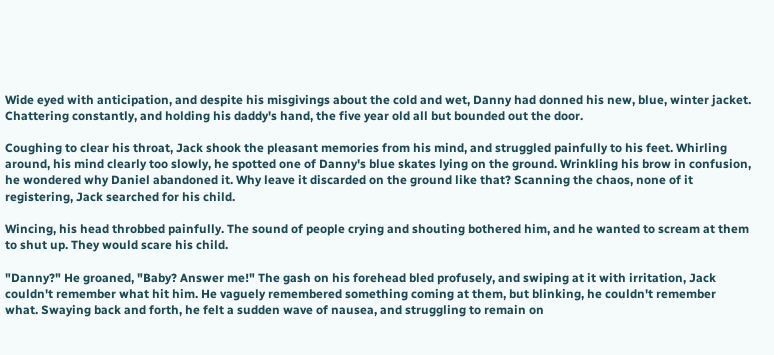Wide eyed with anticipation, and despite his misgivings about the cold and wet, Danny had donned his new, blue, winter jacket. Chattering constantly, and holding his daddy's hand, the five year old all but bounded out the door.

Coughing to clear his throat, Jack shook the pleasant memories from his mind, and struggled painfully to his feet. Whirling around, his mind clearly too slowly, he spotted one of Danny's blue skates lying on the ground. Wrinkling his brow in confusion, he wondered why Daniel abandoned it. Why leave it discarded on the ground like that? Scanning the chaos, none of it registering, Jack searched for his child.

Wincing, his head throbbed painfully. The sound of people crying and shouting bothered him, and he wanted to scream at them to shut up. They would scare his child.

"Danny?" He groaned, "Baby? Answer me!" The gash on his forehead bled profusely, and swiping at it with irritation, Jack couldn't remember what hit him. He vaguely remembered something coming at them, but blinking, he couldn't remember what. Swaying back and forth, he felt a sudden wave of nausea, and struggling to remain on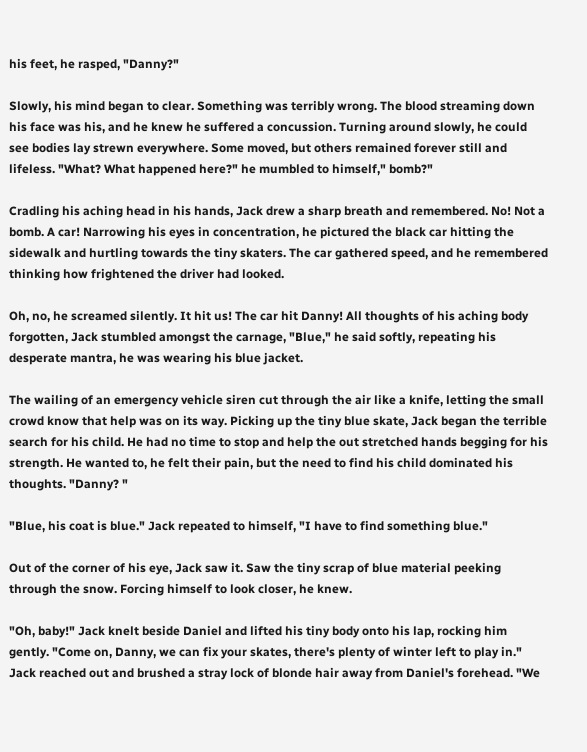his feet, he rasped, "Danny?"

Slowly, his mind began to clear. Something was terribly wrong. The blood streaming down his face was his, and he knew he suffered a concussion. Turning around slowly, he could see bodies lay strewn everywhere. Some moved, but others remained forever still and lifeless. "What? What happened here?" he mumbled to himself," bomb?"

Cradling his aching head in his hands, Jack drew a sharp breath and remembered. No! Not a bomb. A car! Narrowing his eyes in concentration, he pictured the black car hitting the sidewalk and hurtling towards the tiny skaters. The car gathered speed, and he remembered thinking how frightened the driver had looked.

Oh, no, he screamed silently. It hit us! The car hit Danny! All thoughts of his aching body forgotten, Jack stumbled amongst the carnage, "Blue," he said softly, repeating his desperate mantra, he was wearing his blue jacket.

The wailing of an emergency vehicle siren cut through the air like a knife, letting the small crowd know that help was on its way. Picking up the tiny blue skate, Jack began the terrible search for his child. He had no time to stop and help the out stretched hands begging for his strength. He wanted to, he felt their pain, but the need to find his child dominated his thoughts. "Danny? "

"Blue, his coat is blue." Jack repeated to himself, "I have to find something blue."

Out of the corner of his eye, Jack saw it. Saw the tiny scrap of blue material peeking through the snow. Forcing himself to look closer, he knew.

"Oh, baby!" Jack knelt beside Daniel and lifted his tiny body onto his lap, rocking him gently. "Come on, Danny, we can fix your skates, there's plenty of winter left to play in." Jack reached out and brushed a stray lock of blonde hair away from Daniel's forehead. "We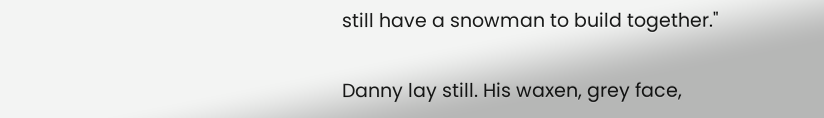still have a snowman to build together."

Danny lay still. His waxen, grey face,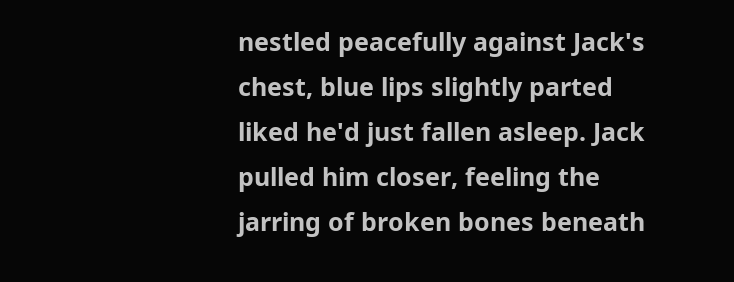nestled peacefully against Jack's chest, blue lips slightly parted liked he'd just fallen asleep. Jack pulled him closer, feeling the jarring of broken bones beneath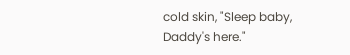cold skin, "Sleep baby, Daddy's here."